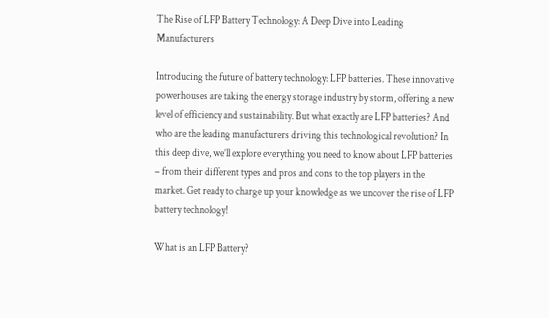The Rise of LFP Battery Technology: A Deep Dive into Leading Manufacturers

Introducing the future of battery technology: LFP batteries. These innovative powerhouses are taking the energy storage industry by storm, offering a new level of efficiency and sustainability. But what exactly are LFP batteries? And who are the leading manufacturers driving this technological revolution? In this deep dive, we’ll explore everything you need to know about LFP batteries – from their different types and pros and cons to the top players in the market. Get ready to charge up your knowledge as we uncover the rise of LFP battery technology!

What is an LFP Battery?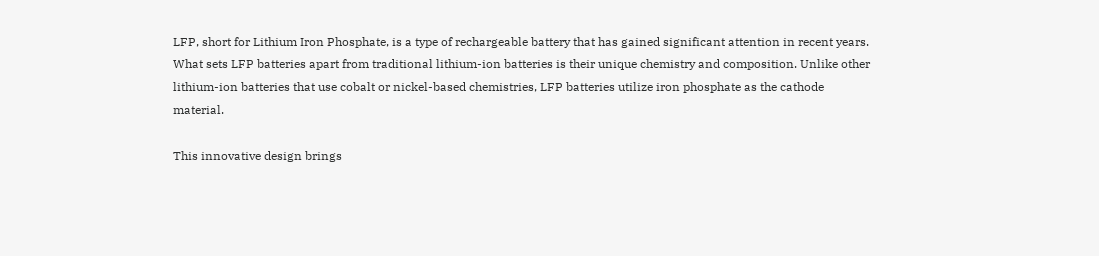LFP, short for Lithium Iron Phosphate, is a type of rechargeable battery that has gained significant attention in recent years. What sets LFP batteries apart from traditional lithium-ion batteries is their unique chemistry and composition. Unlike other lithium-ion batteries that use cobalt or nickel-based chemistries, LFP batteries utilize iron phosphate as the cathode material.

This innovative design brings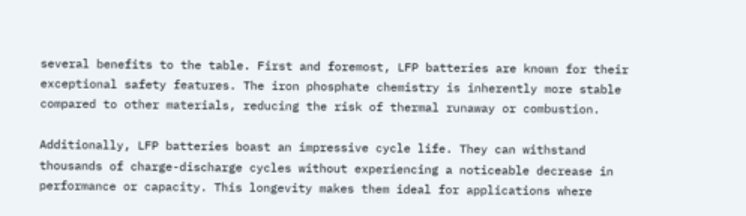several benefits to the table. First and foremost, LFP batteries are known for their exceptional safety features. The iron phosphate chemistry is inherently more stable compared to other materials, reducing the risk of thermal runaway or combustion.

Additionally, LFP batteries boast an impressive cycle life. They can withstand thousands of charge-discharge cycles without experiencing a noticeable decrease in performance or capacity. This longevity makes them ideal for applications where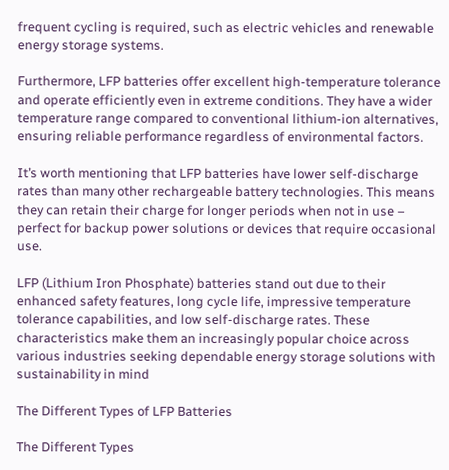frequent cycling is required, such as electric vehicles and renewable energy storage systems.

Furthermore, LFP batteries offer excellent high-temperature tolerance and operate efficiently even in extreme conditions. They have a wider temperature range compared to conventional lithium-ion alternatives, ensuring reliable performance regardless of environmental factors.

It’s worth mentioning that LFP batteries have lower self-discharge rates than many other rechargeable battery technologies. This means they can retain their charge for longer periods when not in use – perfect for backup power solutions or devices that require occasional use.

LFP (Lithium Iron Phosphate) batteries stand out due to their enhanced safety features, long cycle life, impressive temperature tolerance capabilities, and low self-discharge rates. These characteristics make them an increasingly popular choice across various industries seeking dependable energy storage solutions with sustainability in mind

The Different Types of LFP Batteries

The Different Types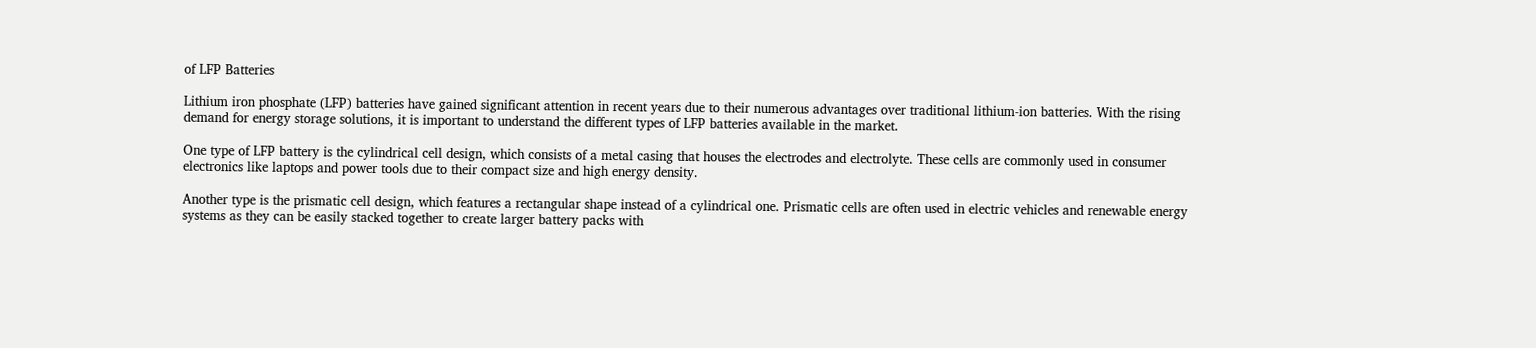of LFP Batteries

Lithium iron phosphate (LFP) batteries have gained significant attention in recent years due to their numerous advantages over traditional lithium-ion batteries. With the rising demand for energy storage solutions, it is important to understand the different types of LFP batteries available in the market.

One type of LFP battery is the cylindrical cell design, which consists of a metal casing that houses the electrodes and electrolyte. These cells are commonly used in consumer electronics like laptops and power tools due to their compact size and high energy density.

Another type is the prismatic cell design, which features a rectangular shape instead of a cylindrical one. Prismatic cells are often used in electric vehicles and renewable energy systems as they can be easily stacked together to create larger battery packs with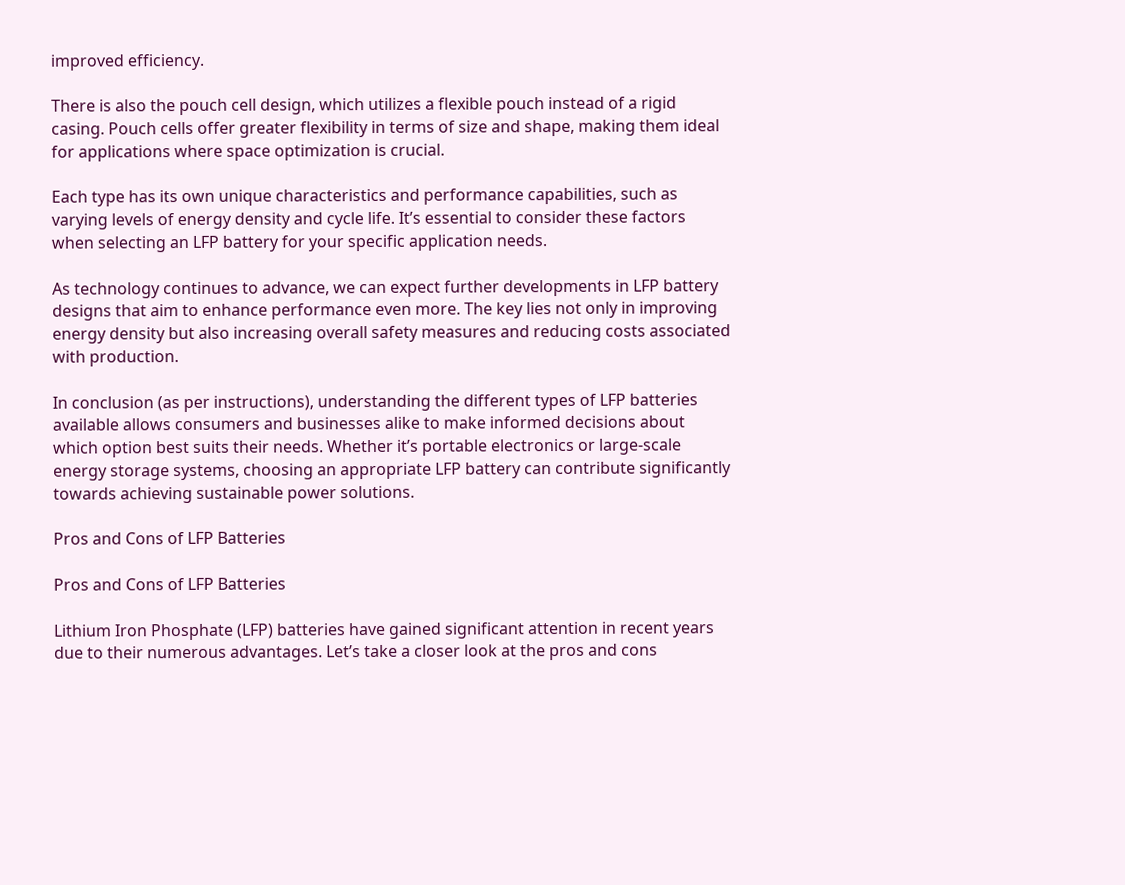improved efficiency.

There is also the pouch cell design, which utilizes a flexible pouch instead of a rigid casing. Pouch cells offer greater flexibility in terms of size and shape, making them ideal for applications where space optimization is crucial.

Each type has its own unique characteristics and performance capabilities, such as varying levels of energy density and cycle life. It’s essential to consider these factors when selecting an LFP battery for your specific application needs.

As technology continues to advance, we can expect further developments in LFP battery designs that aim to enhance performance even more. The key lies not only in improving energy density but also increasing overall safety measures and reducing costs associated with production.

In conclusion (as per instructions), understanding the different types of LFP batteries available allows consumers and businesses alike to make informed decisions about which option best suits their needs. Whether it’s portable electronics or large-scale energy storage systems, choosing an appropriate LFP battery can contribute significantly towards achieving sustainable power solutions.

Pros and Cons of LFP Batteries

Pros and Cons of LFP Batteries

Lithium Iron Phosphate (LFP) batteries have gained significant attention in recent years due to their numerous advantages. Let’s take a closer look at the pros and cons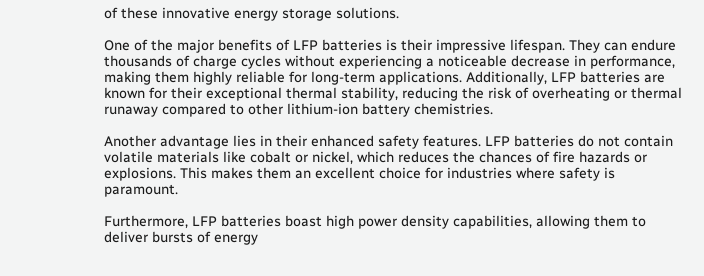of these innovative energy storage solutions.

One of the major benefits of LFP batteries is their impressive lifespan. They can endure thousands of charge cycles without experiencing a noticeable decrease in performance, making them highly reliable for long-term applications. Additionally, LFP batteries are known for their exceptional thermal stability, reducing the risk of overheating or thermal runaway compared to other lithium-ion battery chemistries.

Another advantage lies in their enhanced safety features. LFP batteries do not contain volatile materials like cobalt or nickel, which reduces the chances of fire hazards or explosions. This makes them an excellent choice for industries where safety is paramount.

Furthermore, LFP batteries boast high power density capabilities, allowing them to deliver bursts of energy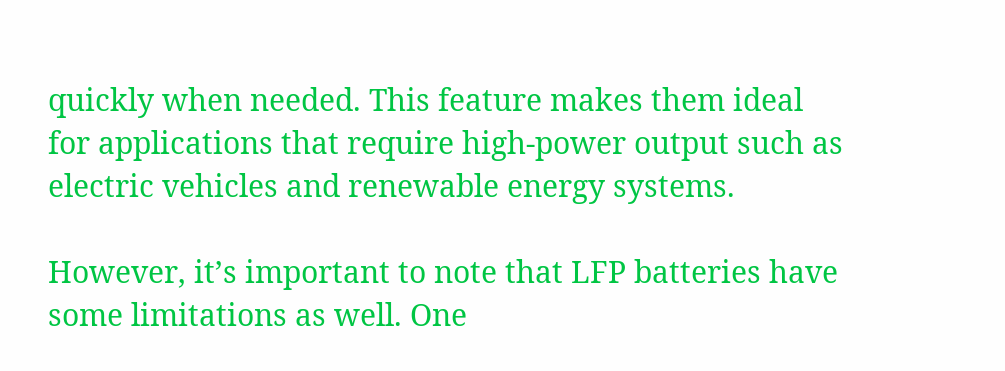quickly when needed. This feature makes them ideal for applications that require high-power output such as electric vehicles and renewable energy systems.

However, it’s important to note that LFP batteries have some limitations as well. One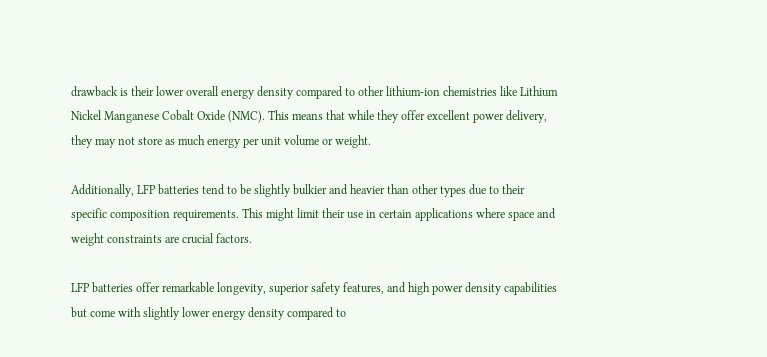drawback is their lower overall energy density compared to other lithium-ion chemistries like Lithium Nickel Manganese Cobalt Oxide (NMC). This means that while they offer excellent power delivery, they may not store as much energy per unit volume or weight.

Additionally, LFP batteries tend to be slightly bulkier and heavier than other types due to their specific composition requirements. This might limit their use in certain applications where space and weight constraints are crucial factors.

LFP batteries offer remarkable longevity, superior safety features, and high power density capabilities but come with slightly lower energy density compared to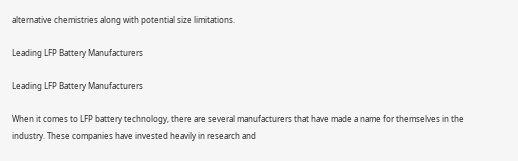alternative chemistries along with potential size limitations.

Leading LFP Battery Manufacturers

Leading LFP Battery Manufacturers

When it comes to LFP battery technology, there are several manufacturers that have made a name for themselves in the industry. These companies have invested heavily in research and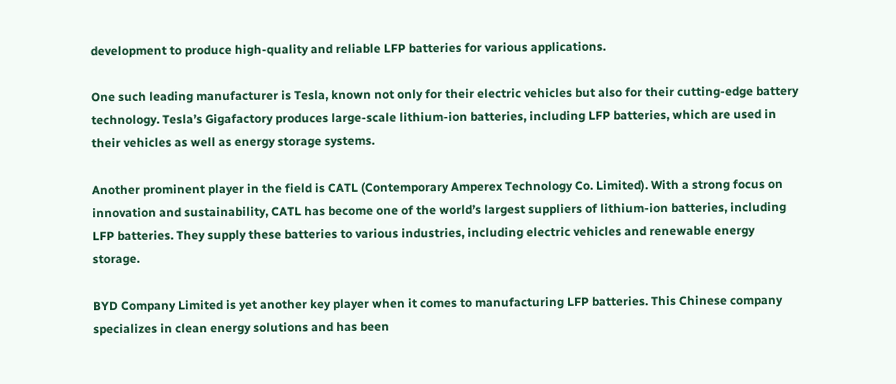development to produce high-quality and reliable LFP batteries for various applications.

One such leading manufacturer is Tesla, known not only for their electric vehicles but also for their cutting-edge battery technology. Tesla’s Gigafactory produces large-scale lithium-ion batteries, including LFP batteries, which are used in their vehicles as well as energy storage systems.

Another prominent player in the field is CATL (Contemporary Amperex Technology Co. Limited). With a strong focus on innovation and sustainability, CATL has become one of the world’s largest suppliers of lithium-ion batteries, including LFP batteries. They supply these batteries to various industries, including electric vehicles and renewable energy storage.

BYD Company Limited is yet another key player when it comes to manufacturing LFP batteries. This Chinese company specializes in clean energy solutions and has been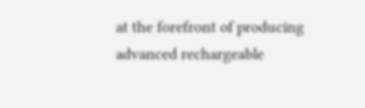at the forefront of producing advanced rechargeable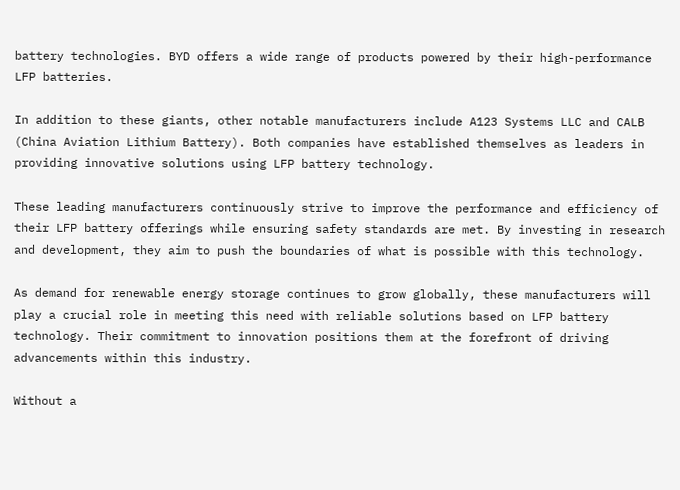battery technologies. BYD offers a wide range of products powered by their high-performance LFP batteries.

In addition to these giants, other notable manufacturers include A123 Systems LLC and CALB (China Aviation Lithium Battery). Both companies have established themselves as leaders in providing innovative solutions using LFP battery technology.

These leading manufacturers continuously strive to improve the performance and efficiency of their LFP battery offerings while ensuring safety standards are met. By investing in research and development, they aim to push the boundaries of what is possible with this technology.

As demand for renewable energy storage continues to grow globally, these manufacturers will play a crucial role in meeting this need with reliable solutions based on LFP battery technology. Their commitment to innovation positions them at the forefront of driving advancements within this industry.

Without a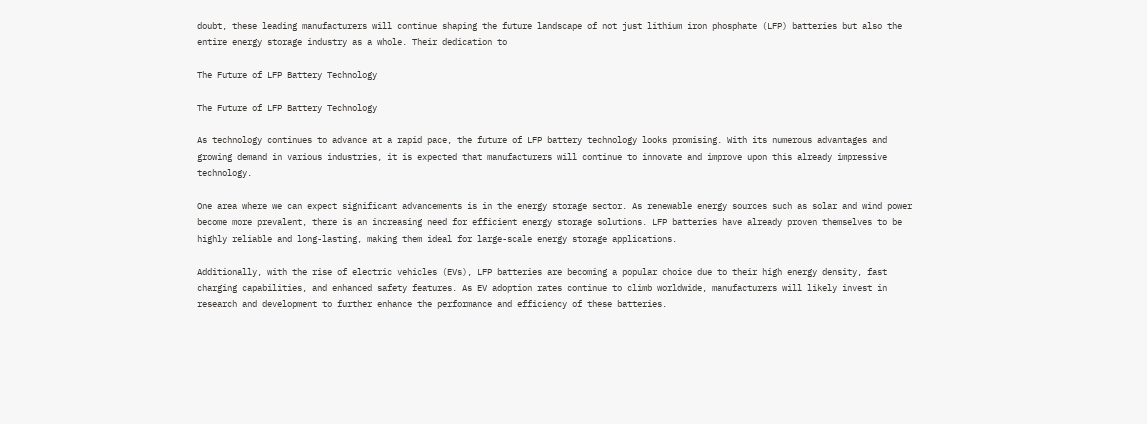doubt, these leading manufacturers will continue shaping the future landscape of not just lithium iron phosphate (LFP) batteries but also the entire energy storage industry as a whole. Their dedication to

The Future of LFP Battery Technology

The Future of LFP Battery Technology

As technology continues to advance at a rapid pace, the future of LFP battery technology looks promising. With its numerous advantages and growing demand in various industries, it is expected that manufacturers will continue to innovate and improve upon this already impressive technology.

One area where we can expect significant advancements is in the energy storage sector. As renewable energy sources such as solar and wind power become more prevalent, there is an increasing need for efficient energy storage solutions. LFP batteries have already proven themselves to be highly reliable and long-lasting, making them ideal for large-scale energy storage applications.

Additionally, with the rise of electric vehicles (EVs), LFP batteries are becoming a popular choice due to their high energy density, fast charging capabilities, and enhanced safety features. As EV adoption rates continue to climb worldwide, manufacturers will likely invest in research and development to further enhance the performance and efficiency of these batteries.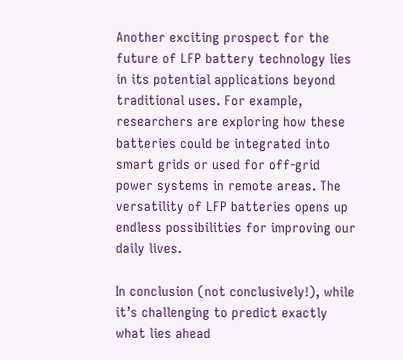Another exciting prospect for the future of LFP battery technology lies in its potential applications beyond traditional uses. For example, researchers are exploring how these batteries could be integrated into smart grids or used for off-grid power systems in remote areas. The versatility of LFP batteries opens up endless possibilities for improving our daily lives.

In conclusion (not conclusively!), while it’s challenging to predict exactly what lies ahead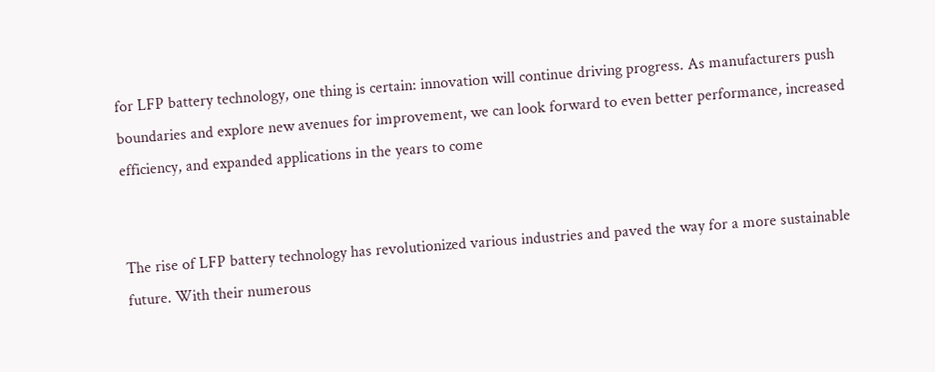for LFP battery technology, one thing is certain: innovation will continue driving progress. As manufacturers push boundaries and explore new avenues for improvement, we can look forward to even better performance, increased efficiency, and expanded applications in the years to come


The rise of LFP battery technology has revolutionized various industries and paved the way for a more sustainable future. With their numerous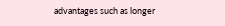advantages such as longer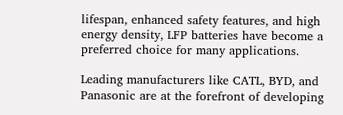lifespan, enhanced safety features, and high energy density, LFP batteries have become a preferred choice for many applications.

Leading manufacturers like CATL, BYD, and Panasonic are at the forefront of developing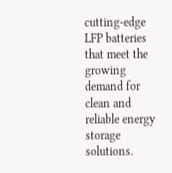cutting-edge LFP batteries that meet the growing demand for clean and reliable energy storage solutions.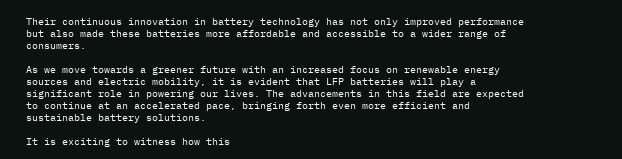Their continuous innovation in battery technology has not only improved performance but also made these batteries more affordable and accessible to a wider range of consumers.

As we move towards a greener future with an increased focus on renewable energy sources and electric mobility, it is evident that LFP batteries will play a significant role in powering our lives. The advancements in this field are expected to continue at an accelerated pace, bringing forth even more efficient and sustainable battery solutions.

It is exciting to witness how this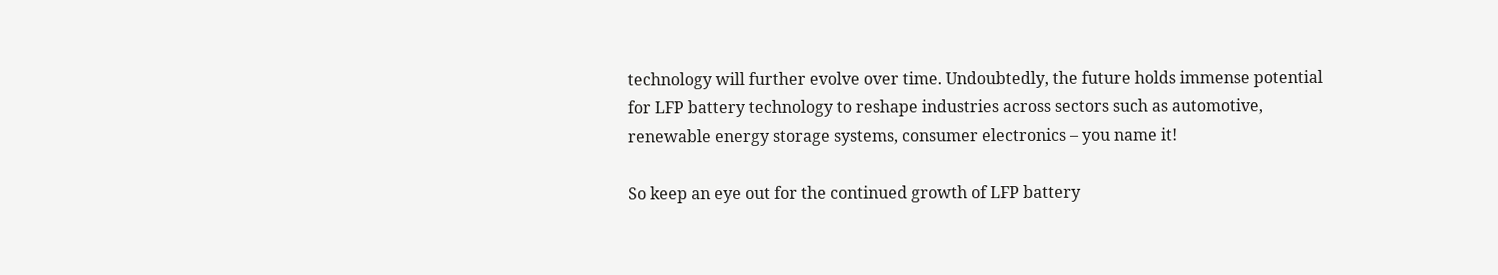technology will further evolve over time. Undoubtedly, the future holds immense potential for LFP battery technology to reshape industries across sectors such as automotive, renewable energy storage systems, consumer electronics – you name it!

So keep an eye out for the continued growth of LFP battery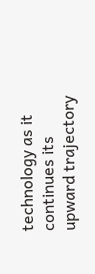technology as it continues its upward trajectory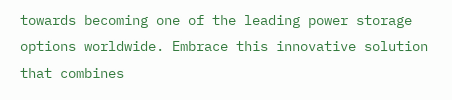towards becoming one of the leading power storage options worldwide. Embrace this innovative solution that combines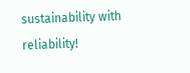sustainability with reliability!